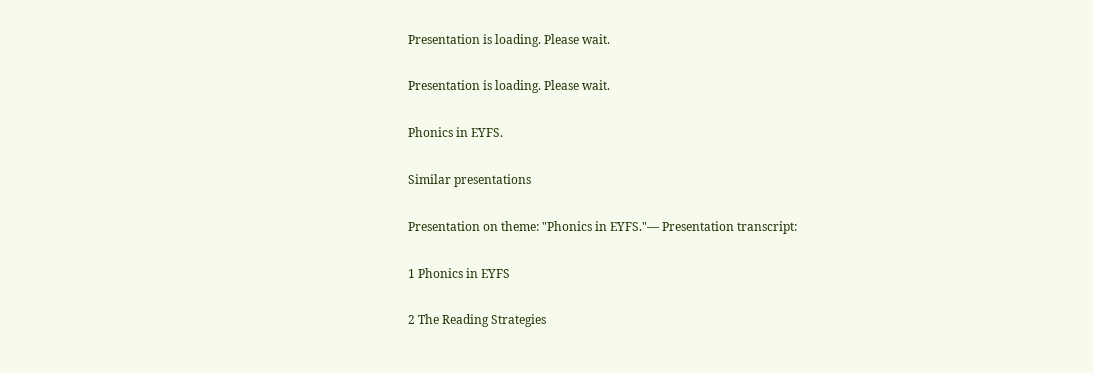Presentation is loading. Please wait.

Presentation is loading. Please wait.

Phonics in EYFS.

Similar presentations

Presentation on theme: "Phonics in EYFS."— Presentation transcript:

1 Phonics in EYFS

2 The Reading Strategies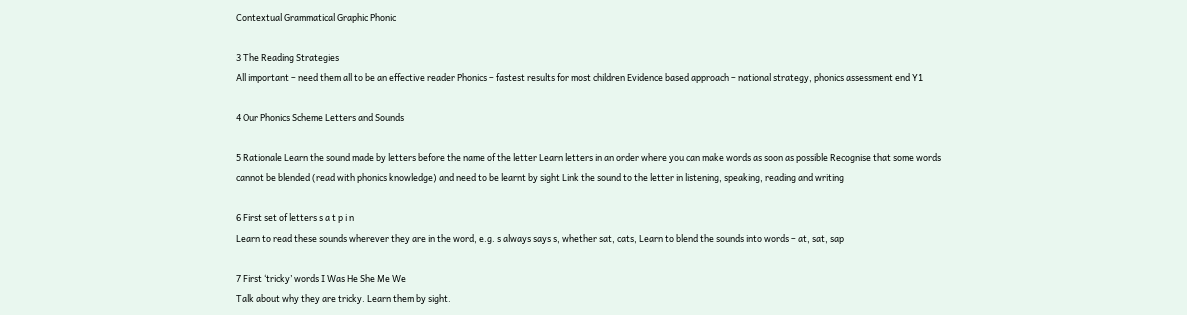Contextual Grammatical Graphic Phonic

3 The Reading Strategies
All important – need them all to be an effective reader Phonics – fastest results for most children Evidence based approach – national strategy, phonics assessment end Y1

4 Our Phonics Scheme Letters and Sounds

5 Rationale Learn the sound made by letters before the name of the letter Learn letters in an order where you can make words as soon as possible Recognise that some words cannot be blended (read with phonics knowledge) and need to be learnt by sight Link the sound to the letter in listening, speaking, reading and writing

6 First set of letters s a t p i n
Learn to read these sounds wherever they are in the word, e.g. s always says s, whether sat, cats, Learn to blend the sounds into words – at, sat, sap

7 First ‘tricky’ words I Was He She Me We
Talk about why they are tricky. Learn them by sight.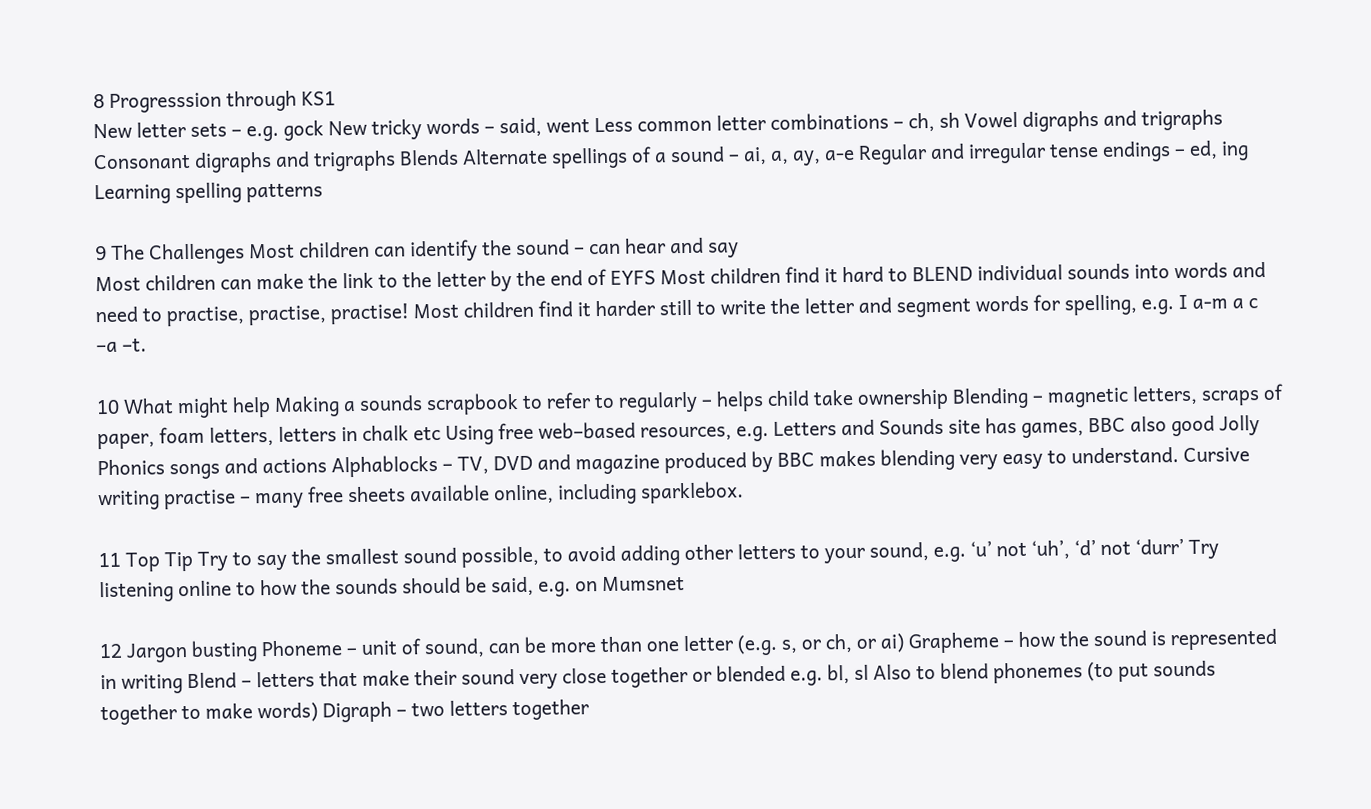8 Progresssion through KS1
New letter sets – e.g. gock New tricky words – said, went Less common letter combinations – ch, sh Vowel digraphs and trigraphs Consonant digraphs and trigraphs Blends Alternate spellings of a sound – ai, a, ay, a-e Regular and irregular tense endings – ed, ing Learning spelling patterns

9 The Challenges Most children can identify the sound – can hear and say
Most children can make the link to the letter by the end of EYFS Most children find it hard to BLEND individual sounds into words and need to practise, practise, practise! Most children find it harder still to write the letter and segment words for spelling, e.g. I a-m a c –a –t.

10 What might help Making a sounds scrapbook to refer to regularly – helps child take ownership Blending – magnetic letters, scraps of paper, foam letters, letters in chalk etc Using free web–based resources, e.g. Letters and Sounds site has games, BBC also good Jolly Phonics songs and actions Alphablocks – TV, DVD and magazine produced by BBC makes blending very easy to understand. Cursive writing practise – many free sheets available online, including sparklebox.

11 Top Tip Try to say the smallest sound possible, to avoid adding other letters to your sound, e.g. ‘u’ not ‘uh’, ‘d’ not ‘durr’ Try listening online to how the sounds should be said, e.g. on Mumsnet

12 Jargon busting Phoneme – unit of sound, can be more than one letter (e.g. s, or ch, or ai) Grapheme – how the sound is represented in writing Blend – letters that make their sound very close together or blended e.g. bl, sl Also to blend phonemes (to put sounds together to make words) Digraph – two letters together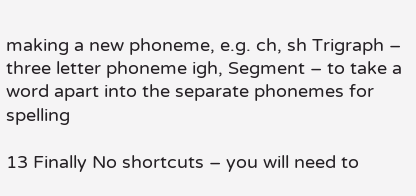making a new phoneme, e.g. ch, sh Trigraph – three letter phoneme igh, Segment – to take a word apart into the separate phonemes for spelling

13 Finally No shortcuts – you will need to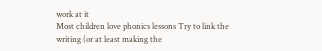work at it
Most children love phonics lessons Try to link the writing (or at least making the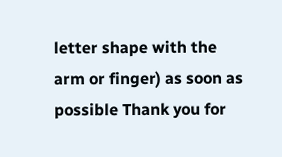letter shape with the arm or finger) as soon as possible Thank you for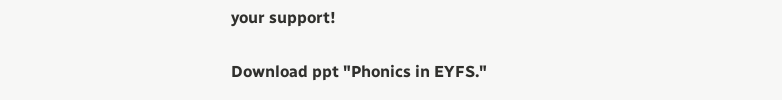your support!

Download ppt "Phonics in EYFS."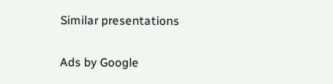Similar presentations

Ads by Google